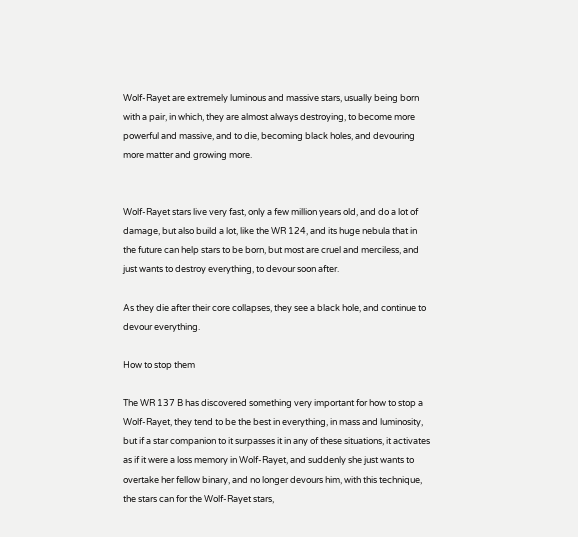Wolf-Rayet are extremely luminous and massive stars, usually being born with a pair, in which, they are almost always destroying, to become more powerful and massive, and to die, becoming black holes, and devouring more matter and growing more.


Wolf-Rayet stars live very fast, only a few million years old, and do a lot of damage, but also build a lot, like the WR 124, and its huge nebula that in the future can help stars to be born, but most are cruel and merciless, and just wants to destroy everything, to devour soon after.

As they die after their core collapses, they see a black hole, and continue to devour everything.

How to stop them

The WR 137 B has discovered something very important for how to stop a Wolf-Rayet, they tend to be the best in everything, in mass and luminosity, but if a star companion to it surpasses it in any of these situations, it activates as if it were a loss memory in Wolf-Rayet, and suddenly she just wants to overtake her fellow binary, and no longer devours him, with this technique, the stars can for the Wolf-Rayet stars,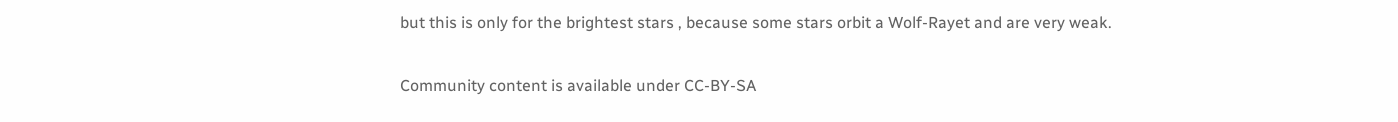but this is only for the brightest stars , because some stars orbit a Wolf-Rayet and are very weak.


Community content is available under CC-BY-SA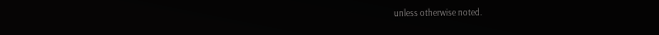unless otherwise noted.